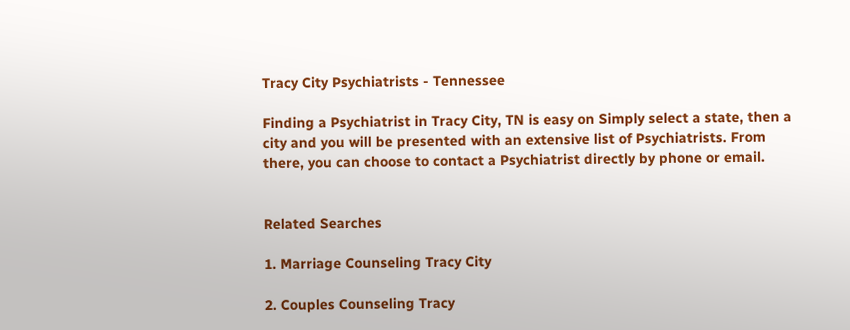Tracy City Psychiatrists - Tennessee

Finding a Psychiatrist in Tracy City, TN is easy on Simply select a state, then a city and you will be presented with an extensive list of Psychiatrists. From there, you can choose to contact a Psychiatrist directly by phone or email.


Related Searches

1. Marriage Counseling Tracy City

2. Couples Counseling Tracy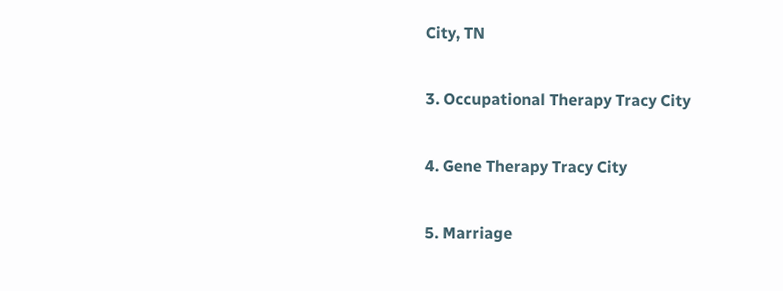City, TN

3. Occupational Therapy Tracy City

4. Gene Therapy Tracy City

5. Marriage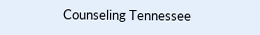Counseling Tennessee